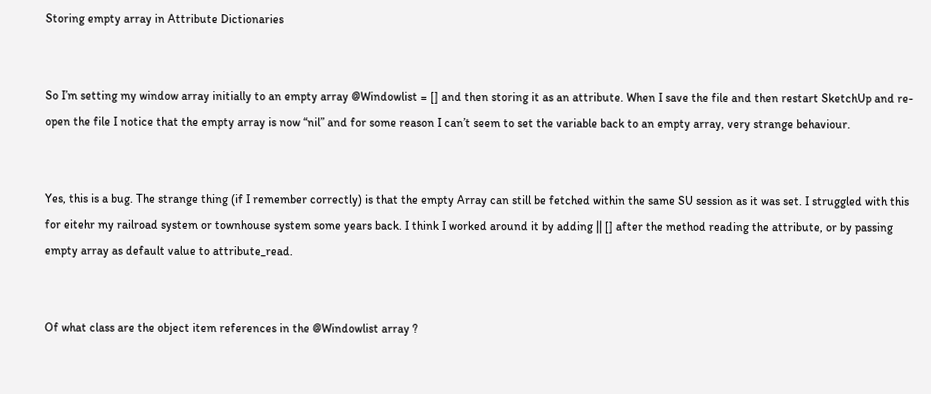Storing empty array in Attribute Dictionaries


So I’m setting my window array initially to an empty array @Windowlist = [] and then storing it as an attribute. When I save the file and then restart SketchUp and re-open the file I notice that the empty array is now “nil” and for some reason I can’t seem to set the variable back to an empty array, very strange behaviour.


Yes, this is a bug. The strange thing (if I remember correctly) is that the empty Array can still be fetched within the same SU session as it was set. I struggled with this for eitehr my railroad system or townhouse system some years back. I think I worked around it by adding || [] after the method reading the attribute, or by passing empty array as default value to attribute_read.


Of what class are the object item references in the @Windowlist array ?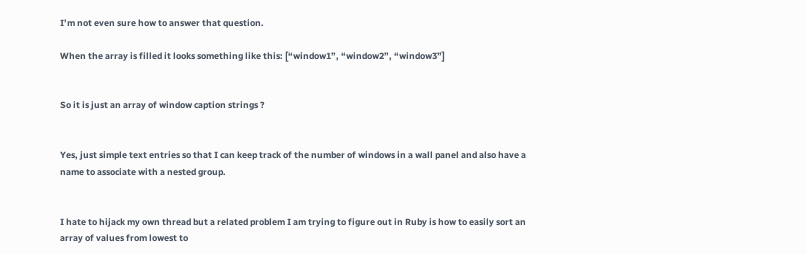I’m not even sure how to answer that question.

When the array is filled it looks something like this: [“window1”, “window2”, “window3”]


So it is just an array of window caption strings ?


Yes, just simple text entries so that I can keep track of the number of windows in a wall panel and also have a name to associate with a nested group.


I hate to hijack my own thread but a related problem I am trying to figure out in Ruby is how to easily sort an array of values from lowest to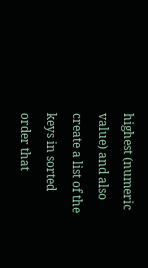highest (numeric value) and also create a list of the keys in sorted order that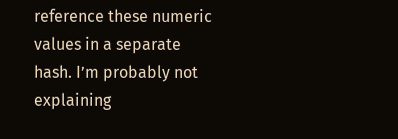reference these numeric values in a separate hash. I’m probably not explaining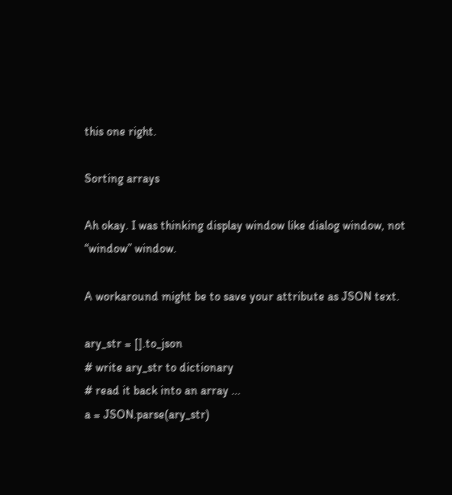this one right.

Sorting arrays

Ah okay. I was thinking display window like dialog window, not “window” window.

A workaround might be to save your attribute as JSON text.

ary_str = [].to_json
# write ary_str to dictionary
# read it back into an array ...
a = JSON.parse(ary_str)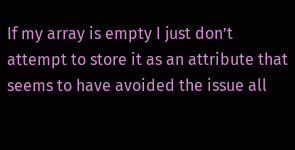If my array is empty I just don’t attempt to store it as an attribute that seems to have avoided the issue all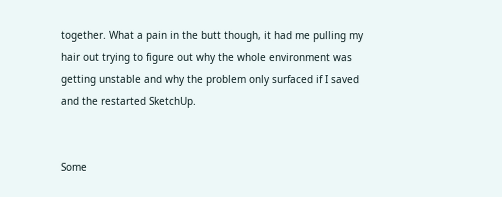together. What a pain in the butt though, it had me pulling my hair out trying to figure out why the whole environment was getting unstable and why the problem only surfaced if I saved and the restarted SketchUp.


Some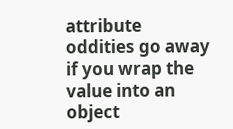attribute oddities go away if you wrap the value into an object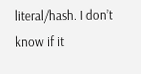literal/hash. I don’t know if it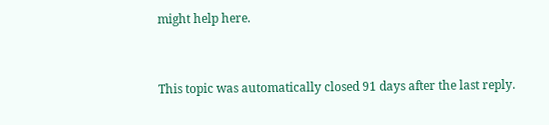might help here.


This topic was automatically closed 91 days after the last reply.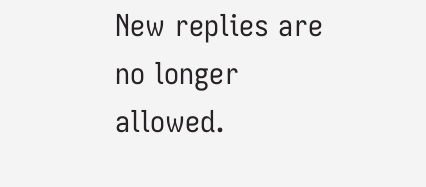New replies are no longer allowed.